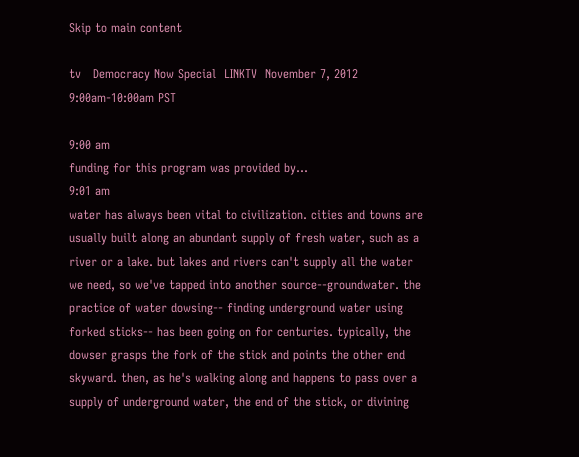Skip to main content

tv   Democracy Now Special  LINKTV  November 7, 2012 9:00am-10:00am PST

9:00 am
funding for this program was provided by...
9:01 am
water has always been vital to civilization. cities and towns are usually built along an abundant supply of fresh water, such as a river or a lake. but lakes and rivers can't supply all the water we need, so we've tapped into another source--groundwater. the practice of water dowsing-- finding underground water using forked sticks-- has been going on for centuries. typically, the dowser grasps the fork of the stick and points the other end skyward. then, as he's walking along and happens to pass over a supply of underground water, the end of the stick, or divining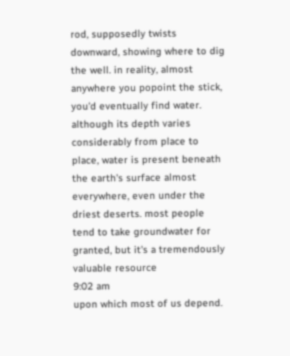rod, supposedly twists downward, showing where to dig the well. in reality, almost anywhere you popoint the stick, you'd eventually find water. although its depth varies considerably from place to place, water is present beneath the earth's surface almost everywhere, even under the driest deserts. most people tend to take groundwater for granted, but it's a tremendously valuable resource
9:02 am
upon which most of us depend.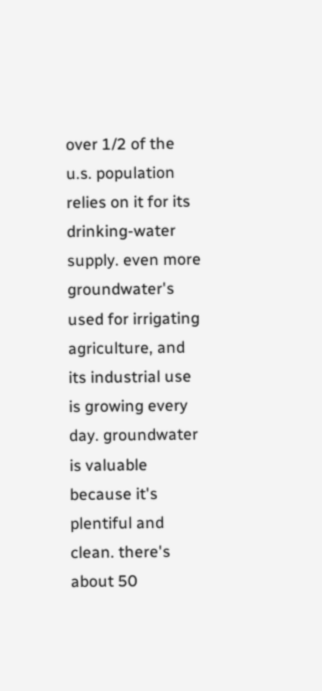over 1/2 of the u.s. population relies on it for its drinking-water supply. even more groundwater's used for irrigating agriculture, and its industrial use is growing every day. groundwater is valuable because it's plentiful and clean. there's about 50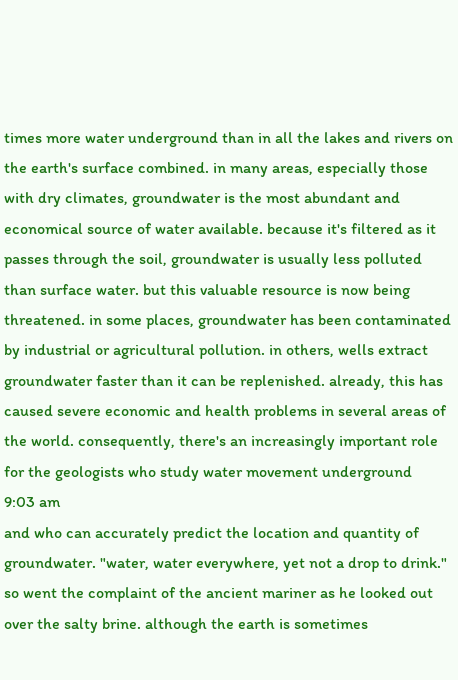times more water underground than in all the lakes and rivers on the earth's surface combined. in many areas, especially those with dry climates, groundwater is the most abundant and economical source of water available. because it's filtered as it passes through the soil, groundwater is usually less polluted than surface water. but this valuable resource is now being threatened. in some places, groundwater has been contaminated by industrial or agricultural pollution. in others, wells extract groundwater faster than it can be replenished. already, this has caused severe economic and health problems in several areas of the world. consequently, there's an increasingly important role for the geologists who study water movement underground
9:03 am
and who can accurately predict the location and quantity of groundwater. "water, water everywhere, yet not a drop to drink." so went the complaint of the ancient mariner as he looked out over the salty brine. although the earth is sometimes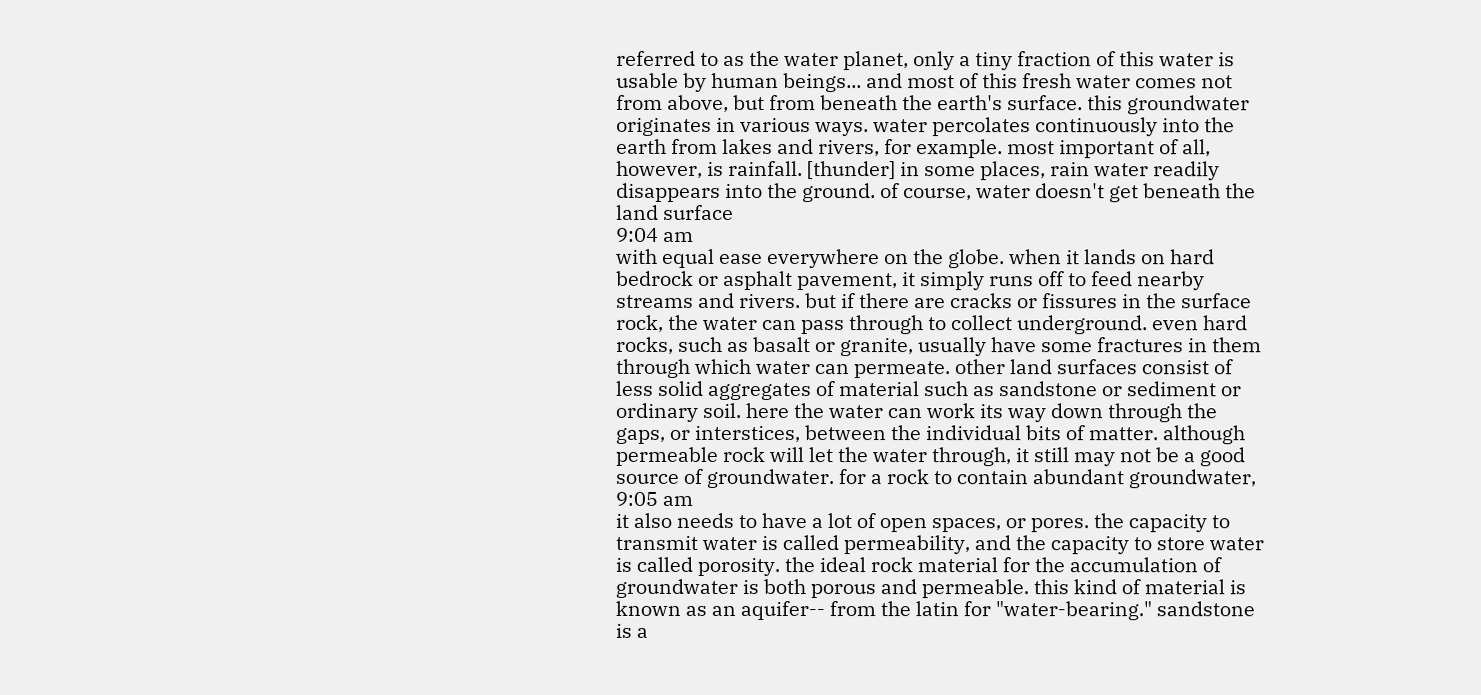referred to as the water planet, only a tiny fraction of this water is usable by human beings... and most of this fresh water comes not from above, but from beneath the earth's surface. this groundwater originates in various ways. water percolates continuously into the earth from lakes and rivers, for example. most important of all, however, is rainfall. [thunder] in some places, rain water readily disappears into the ground. of course, water doesn't get beneath the land surface
9:04 am
with equal ease everywhere on the globe. when it lands on hard bedrock or asphalt pavement, it simply runs off to feed nearby streams and rivers. but if there are cracks or fissures in the surface rock, the water can pass through to collect underground. even hard rocks, such as basalt or granite, usually have some fractures in them through which water can permeate. other land surfaces consist of less solid aggregates of material such as sandstone or sediment or ordinary soil. here the water can work its way down through the gaps, or interstices, between the individual bits of matter. although permeable rock will let the water through, it still may not be a good source of groundwater. for a rock to contain abundant groundwater,
9:05 am
it also needs to have a lot of open spaces, or pores. the capacity to transmit water is called permeability, and the capacity to store water is called porosity. the ideal rock material for the accumulation of groundwater is both porous and permeable. this kind of material is known as an aquifer-- from the latin for "water-bearing." sandstone is a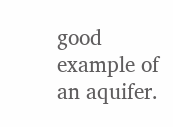good example of an aquifer.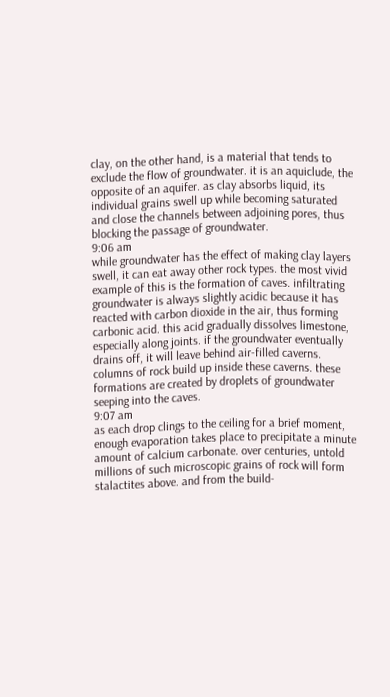clay, on the other hand, is a material that tends to exclude the flow of groundwater. it is an aquiclude, the opposite of an aquifer. as clay absorbs liquid, its individual grains swell up while becoming saturated and close the channels between adjoining pores, thus blocking the passage of groundwater.
9:06 am
while groundwater has the effect of making clay layers swell, it can eat away other rock types. the most vivid example of this is the formation of caves. infiltrating groundwater is always slightly acidic because it has reacted with carbon dioxide in the air, thus forming carbonic acid. this acid gradually dissolves limestone, especially along joints. if the groundwater eventually drains off, it will leave behind air-filled caverns. columns of rock build up inside these caverns. these formations are created by droplets of groundwater seeping into the caves.
9:07 am
as each drop clings to the ceiling for a brief moment, enough evaporation takes place to precipitate a minute amount of calcium carbonate. over centuries, untold millions of such microscopic grains of rock will form stalactites above. and from the build-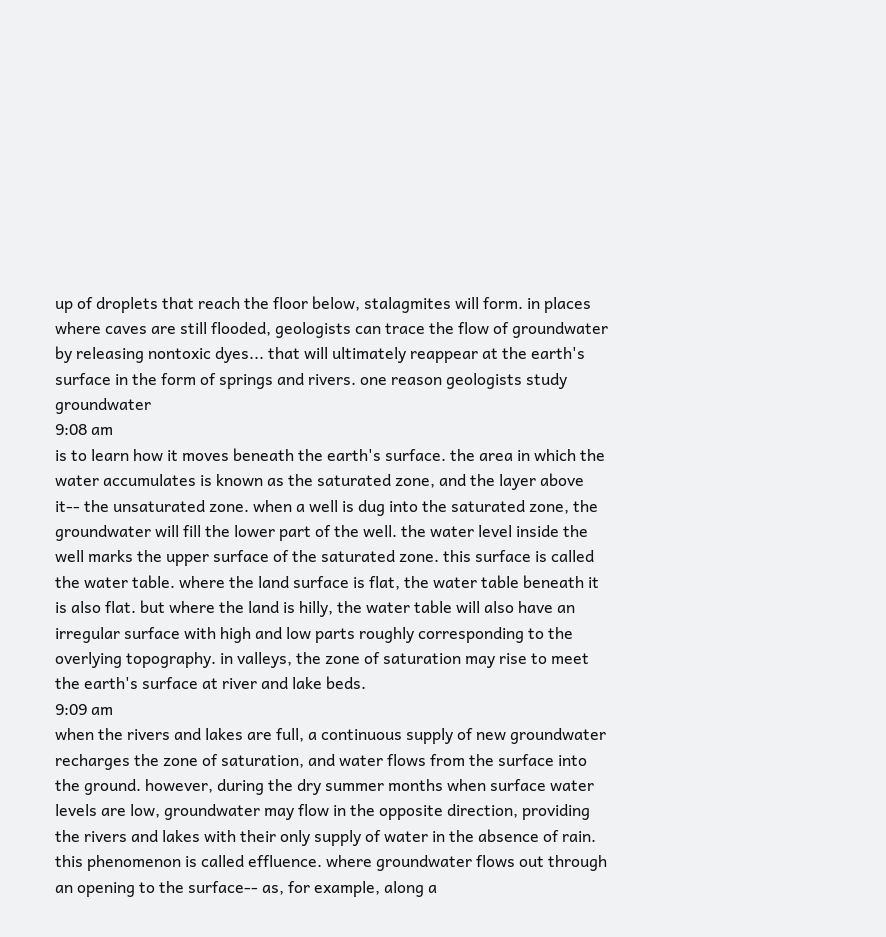up of droplets that reach the floor below, stalagmites will form. in places where caves are still flooded, geologists can trace the flow of groundwater by releasing nontoxic dyes... that will ultimately reappear at the earth's surface in the form of springs and rivers. one reason geologists study groundwater
9:08 am
is to learn how it moves beneath the earth's surface. the area in which the water accumulates is known as the saturated zone, and the layer above it-- the unsaturated zone. when a well is dug into the saturated zone, the groundwater will fill the lower part of the well. the water level inside the well marks the upper surface of the saturated zone. this surface is called the water table. where the land surface is flat, the water table beneath it is also flat. but where the land is hilly, the water table will also have an irregular surface with high and low parts roughly corresponding to the overlying topography. in valleys, the zone of saturation may rise to meet the earth's surface at river and lake beds.
9:09 am
when the rivers and lakes are full, a continuous supply of new groundwater recharges the zone of saturation, and water flows from the surface into the ground. however, during the dry summer months when surface water levels are low, groundwater may flow in the opposite direction, providing the rivers and lakes with their only supply of water in the absence of rain. this phenomenon is called effluence. where groundwater flows out through an opening to the surface-- as, for example, along a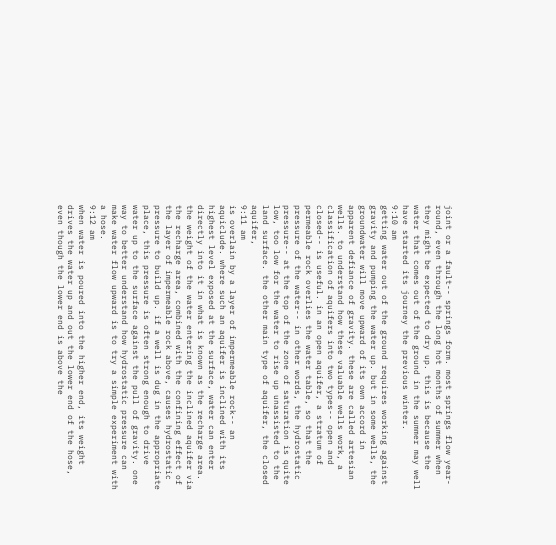joint or a fault-- springs form. most springs flow year-round, even through the long hot months of summer when they might be expected to dry up. this is because the water that comes out of the ground in the summer may well have started its journey the previous winter.
9:10 am
getting water out of the ground requires working against gravity and pumping the water up. but in some wells, the groundwater will move upward of its own accord in apparent defiance of gravity. these are called artesian wells. to understand how these valuable wells work, a classification of aquifers into two types-- open and closed-- is useful. in an open aquifer, a stratum of permeable rock overlies the water table, so that the pressure of the water-- in other words, the hydrostatic pressure-- at the top of the zone of saturation is quite low, too low for the water to rise up unassisted to the land surface. the other main type of aquifer, the closed aquifer,
9:11 am
is overlain by a layer of impermeable rock-- an aquiclude. where such an aquifer is inclined with its highest level exposed at the surface, water can enter directly into it in what is known as the recharge area. the weight of the water entering the inclined aquifer via the recharge area, combined with the confining effect of the layer of impermeable rock above, causes hydrostatic pressure to build up. if a well is dug in the appropriate place, this pressure is often strong enough to drive water up to the surface against the pull of gravity. one way to better understand how hydrostatic pressure can make water flow upward is to try a simple experiment with a hose.
9:12 am
when water is poured into the higher end, its weight drives the water up and out the lower end of the hose, even though the lower end is above the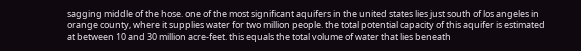sagging middle of the hose. one of the most significant aquifers in the united states lies just south of los angeles in orange county, where it supplies water for two million people. the total potential capacity of this aquifer is estimated at between 10 and 30 million acre-feet. this equals the total volume of water that lies beneath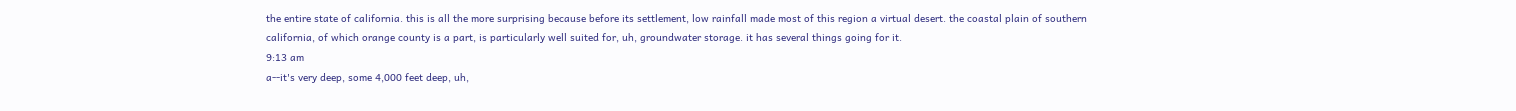the entire state of california. this is all the more surprising because before its settlement, low rainfall made most of this region a virtual desert. the coastal plain of southern california, of which orange county is a part, is particularly well suited for, uh, groundwater storage. it has several things going for it.
9:13 am
a--it's very deep, some 4,000 feet deep, uh,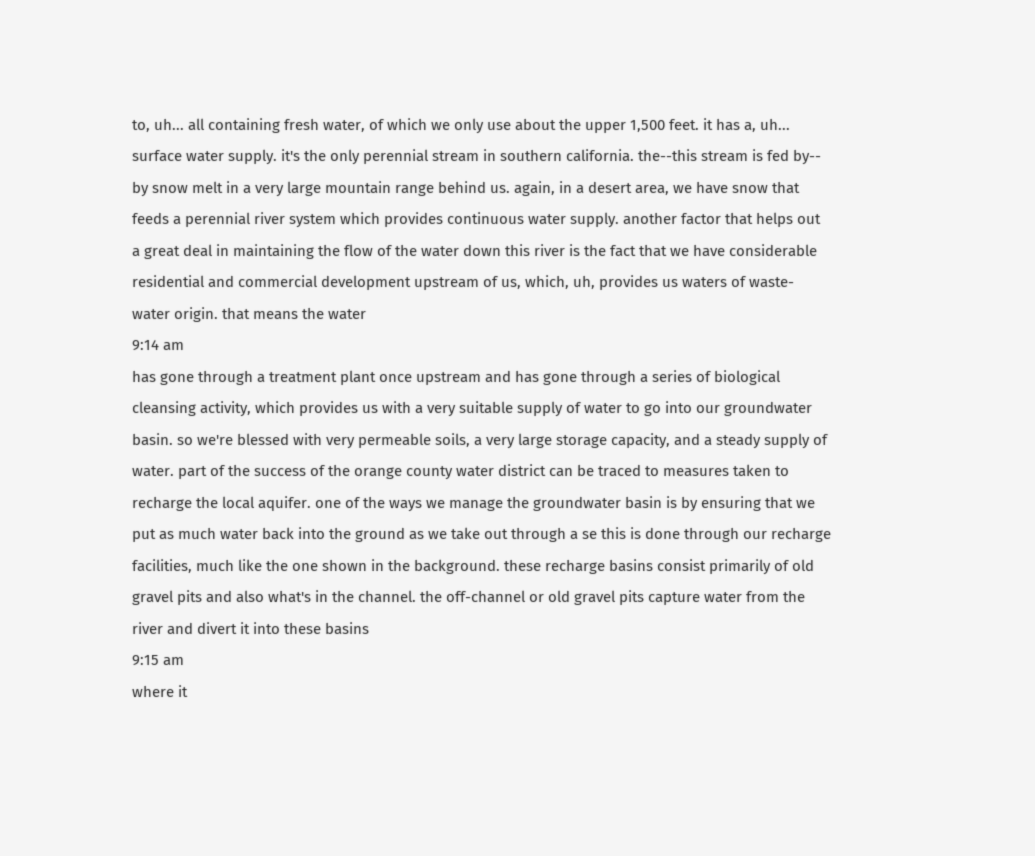to, uh... all containing fresh water, of which we only use about the upper 1,500 feet. it has a, uh... surface water supply. it's the only perennial stream in southern california. the--this stream is fed by-- by snow melt in a very large mountain range behind us. again, in a desert area, we have snow that feeds a perennial river system which provides continuous water supply. another factor that helps out a great deal in maintaining the flow of the water down this river is the fact that we have considerable residential and commercial development upstream of us, which, uh, provides us waters of waste-water origin. that means the water
9:14 am
has gone through a treatment plant once upstream and has gone through a series of biological cleansing activity, which provides us with a very suitable supply of water to go into our groundwater basin. so we're blessed with very permeable soils, a very large storage capacity, and a steady supply of water. part of the success of the orange county water district can be traced to measures taken to recharge the local aquifer. one of the ways we manage the groundwater basin is by ensuring that we put as much water back into the ground as we take out through a se this is done through our recharge facilities, much like the one shown in the background. these recharge basins consist primarily of old gravel pits and also what's in the channel. the off-channel or old gravel pits capture water from the river and divert it into these basins
9:15 am
where it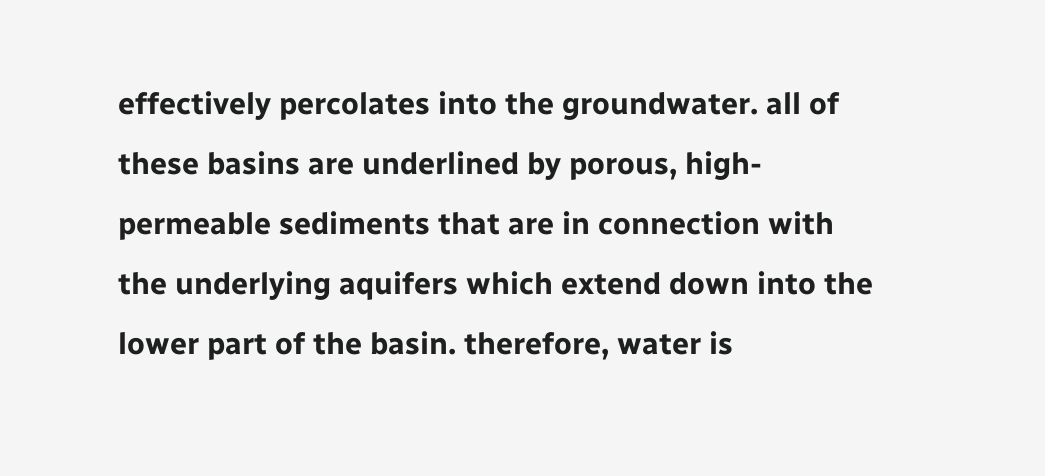effectively percolates into the groundwater. all of these basins are underlined by porous, high-permeable sediments that are in connection with the underlying aquifers which extend down into the lower part of the basin. therefore, water is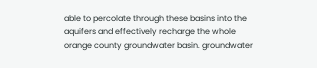able to percolate through these basins into the aquifers and effectively recharge the whole orange county groundwater basin. groundwater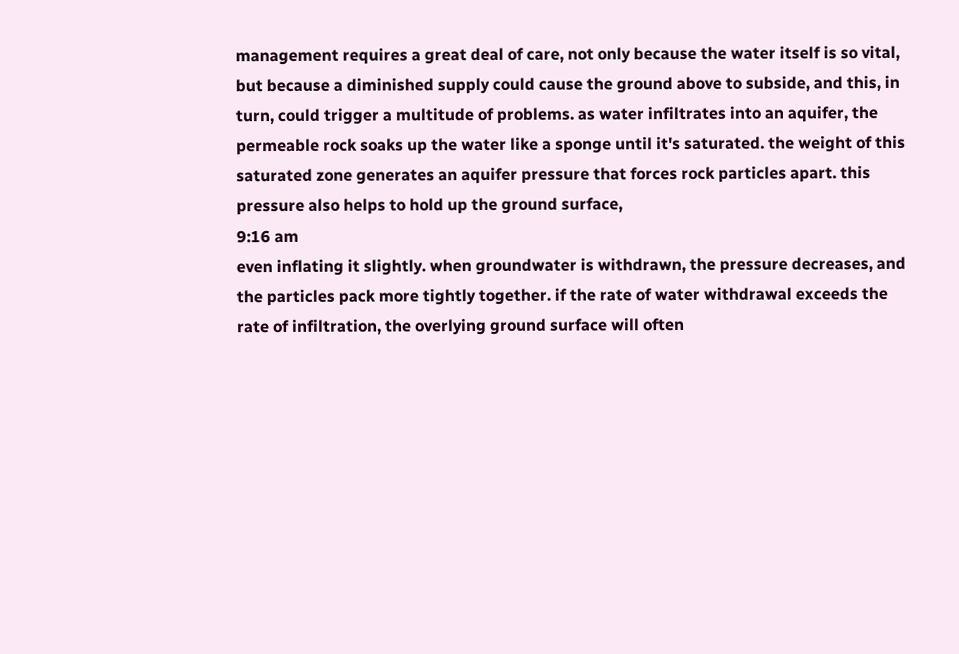management requires a great deal of care, not only because the water itself is so vital, but because a diminished supply could cause the ground above to subside, and this, in turn, could trigger a multitude of problems. as water infiltrates into an aquifer, the permeable rock soaks up the water like a sponge until it's saturated. the weight of this saturated zone generates an aquifer pressure that forces rock particles apart. this pressure also helps to hold up the ground surface,
9:16 am
even inflating it slightly. when groundwater is withdrawn, the pressure decreases, and the particles pack more tightly together. if the rate of water withdrawal exceeds the rate of infiltration, the overlying ground surface will often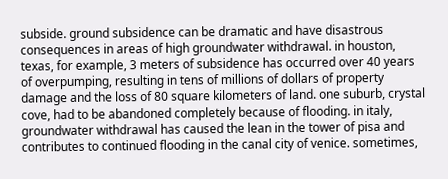subside. ground subsidence can be dramatic and have disastrous consequences in areas of high groundwater withdrawal. in houston, texas, for example, 3 meters of subsidence has occurred over 40 years of overpumping, resulting in tens of millions of dollars of property damage and the loss of 80 square kilometers of land. one suburb, crystal cove, had to be abandoned completely because of flooding. in italy, groundwater withdrawal has caused the lean in the tower of pisa and contributes to continued flooding in the canal city of venice. sometimes,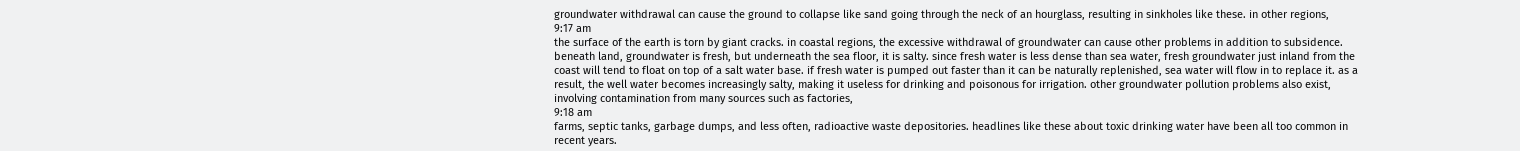groundwater withdrawal can cause the ground to collapse like sand going through the neck of an hourglass, resulting in sinkholes like these. in other regions,
9:17 am
the surface of the earth is torn by giant cracks. in coastal regions, the excessive withdrawal of groundwater can cause other problems in addition to subsidence. beneath land, groundwater is fresh, but underneath the sea floor, it is salty. since fresh water is less dense than sea water, fresh groundwater just inland from the coast will tend to float on top of a salt water base. if fresh water is pumped out faster than it can be naturally replenished, sea water will flow in to replace it. as a result, the well water becomes increasingly salty, making it useless for drinking and poisonous for irrigation. other groundwater pollution problems also exist, involving contamination from many sources such as factories,
9:18 am
farms, septic tanks, garbage dumps, and less often, radioactive waste depositories. headlines like these about toxic drinking water have been all too common in recent years.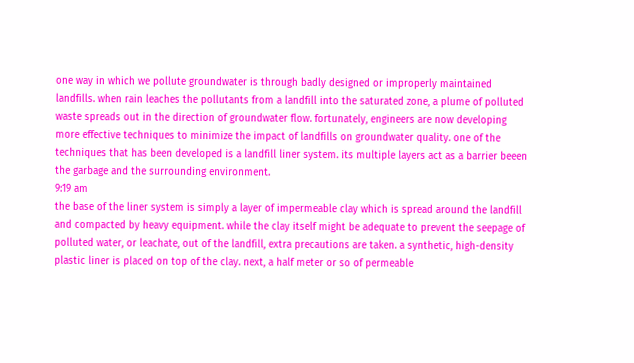one way in which we pollute groundwater is through badly designed or improperly maintained landfills. when rain leaches the pollutants from a landfill into the saturated zone, a plume of polluted waste spreads out in the direction of groundwater flow. fortunately, engineers are now developing more effective techniques to minimize the impact of landfills on groundwater quality. one of the techniques that has been developed is a landfill liner system. its multiple layers act as a barrier beeen the garbage and the surrounding environment.
9:19 am
the base of the liner system is simply a layer of impermeable clay which is spread around the landfill and compacted by heavy equipment. while the clay itself might be adequate to prevent the seepage of polluted water, or leachate, out of the landfill, extra precautions are taken. a synthetic, high-density plastic liner is placed on top of the clay. next, a half meter or so of permeable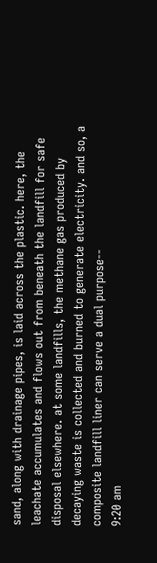sand, along with drainage pipes, is laid across the plastic. here, the leachate accumulates and flows out from beneath the landfill for safe disposal elsewhere. at some landfills, the methane gas produced by decaying waste is collected and burned to generate electricity. and so, a composite landfill liner can serve a dual purpose--
9:20 am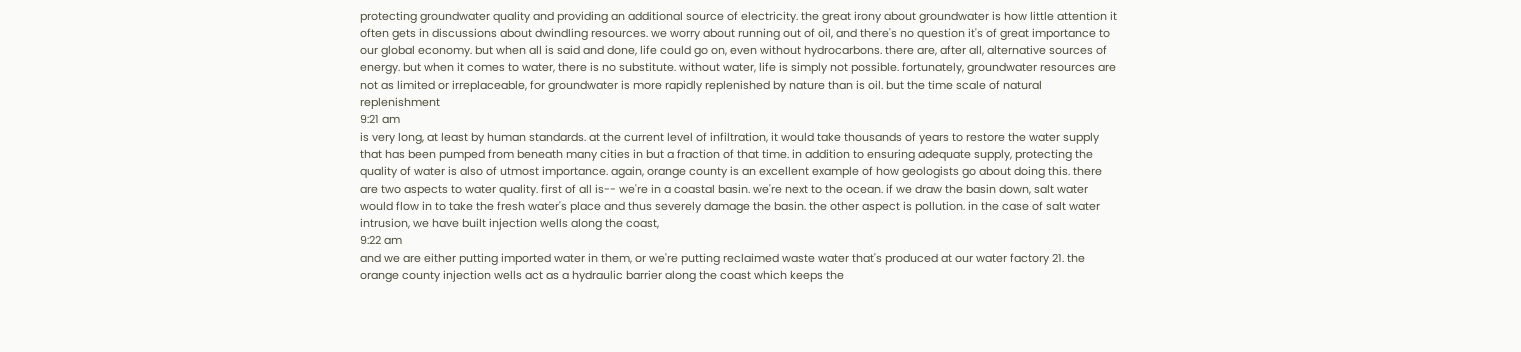protecting groundwater quality and providing an additional source of electricity. the great irony about groundwater is how little attention it often gets in discussions about dwindling resources. we worry about running out of oil, and there's no question it's of great importance to our global economy. but when all is said and done, life could go on, even without hydrocarbons. there are, after all, alternative sources of energy. but when it comes to water, there is no substitute. without water, life is simply not possible. fortunately, groundwater resources are not as limited or irreplaceable, for groundwater is more rapidly replenished by nature than is oil. but the time scale of natural replenishment
9:21 am
is very long, at least by human standards. at the current level of infiltration, it would take thousands of years to restore the water supply that has been pumped from beneath many cities in but a fraction of that time. in addition to ensuring adequate supply, protecting the quality of water is also of utmost importance. again, orange county is an excellent example of how geologists go about doing this. there are two aspects to water quality. first of all is-- we're in a coastal basin. we're next to the ocean. if we draw the basin down, salt water would flow in to take the fresh water's place and thus severely damage the basin. the other aspect is pollution. in the case of salt water intrusion, we have built injection wells along the coast,
9:22 am
and we are either putting imported water in them, or we're putting reclaimed waste water that's produced at our water factory 21. the orange county injection wells act as a hydraulic barrier along the coast which keeps the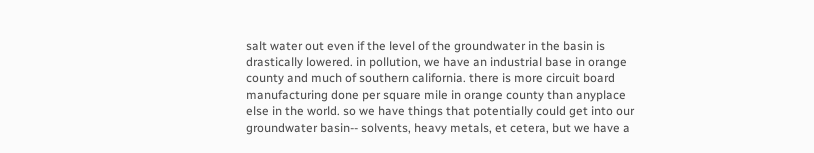salt water out even if the level of the groundwater in the basin is drastically lowered. in pollution, we have an industrial base in orange county and much of southern california. there is more circuit board manufacturing done per square mile in orange county than anyplace else in the world. so we have things that potentially could get into our groundwater basin-- solvents, heavy metals, et cetera, but we have a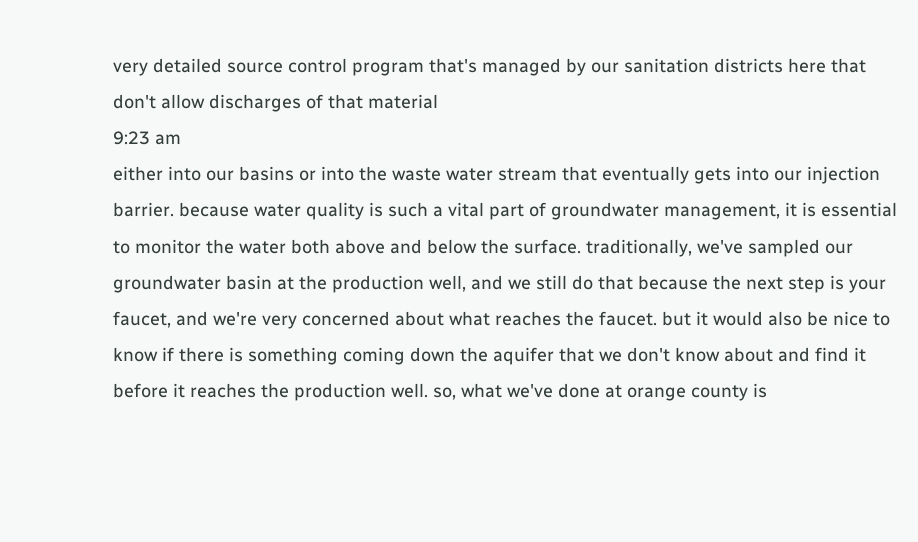very detailed source control program that's managed by our sanitation districts here that don't allow discharges of that material
9:23 am
either into our basins or into the waste water stream that eventually gets into our injection barrier. because water quality is such a vital part of groundwater management, it is essential to monitor the water both above and below the surface. traditionally, we've sampled our groundwater basin at the production well, and we still do that because the next step is your faucet, and we're very concerned about what reaches the faucet. but it would also be nice to know if there is something coming down the aquifer that we don't know about and find it before it reaches the production well. so, what we've done at orange county is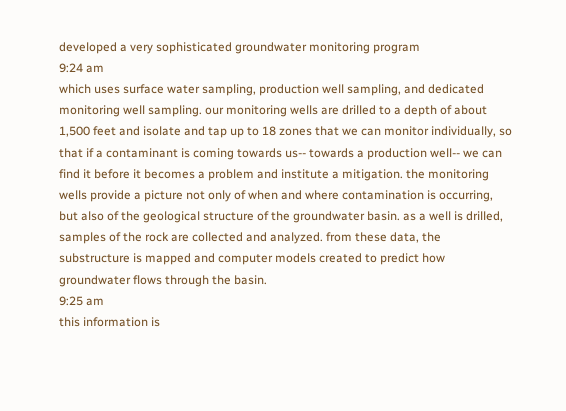developed a very sophisticated groundwater monitoring program
9:24 am
which uses surface water sampling, production well sampling, and dedicated monitoring well sampling. our monitoring wells are drilled to a depth of about 1,500 feet and isolate and tap up to 18 zones that we can monitor individually, so that if a contaminant is coming towards us-- towards a production well-- we can find it before it becomes a problem and institute a mitigation. the monitoring wells provide a picture not only of when and where contamination is occurring, but also of the geological structure of the groundwater basin. as a well is drilled, samples of the rock are collected and analyzed. from these data, the substructure is mapped and computer models created to predict how groundwater flows through the basin.
9:25 am
this information is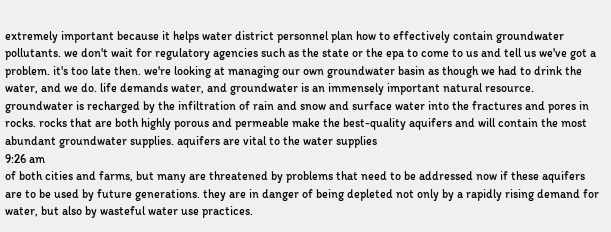extremely important because it helps water district personnel plan how to effectively contain groundwater pollutants. we don't wait for regulatory agencies such as the state or the epa to come to us and tell us we've got a problem. it's too late then. we're looking at managing our own groundwater basin as though we had to drink the water, and we do. life demands water, and groundwater is an immensely important natural resource. groundwater is recharged by the infiltration of rain and snow and surface water into the fractures and pores in rocks. rocks that are both highly porous and permeable make the best-quality aquifers and will contain the most abundant groundwater supplies. aquifers are vital to the water supplies
9:26 am
of both cities and farms, but many are threatened by problems that need to be addressed now if these aquifers are to be used by future generations. they are in danger of being depleted not only by a rapidly rising demand for water, but also by wasteful water use practices.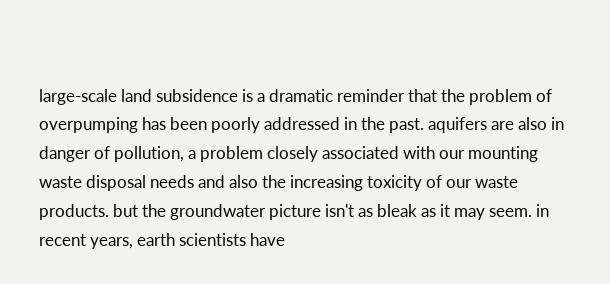large-scale land subsidence is a dramatic reminder that the problem of overpumping has been poorly addressed in the past. aquifers are also in danger of pollution, a problem closely associated with our mounting waste disposal needs and also the increasing toxicity of our waste products. but the groundwater picture isn't as bleak as it may seem. in recent years, earth scientists have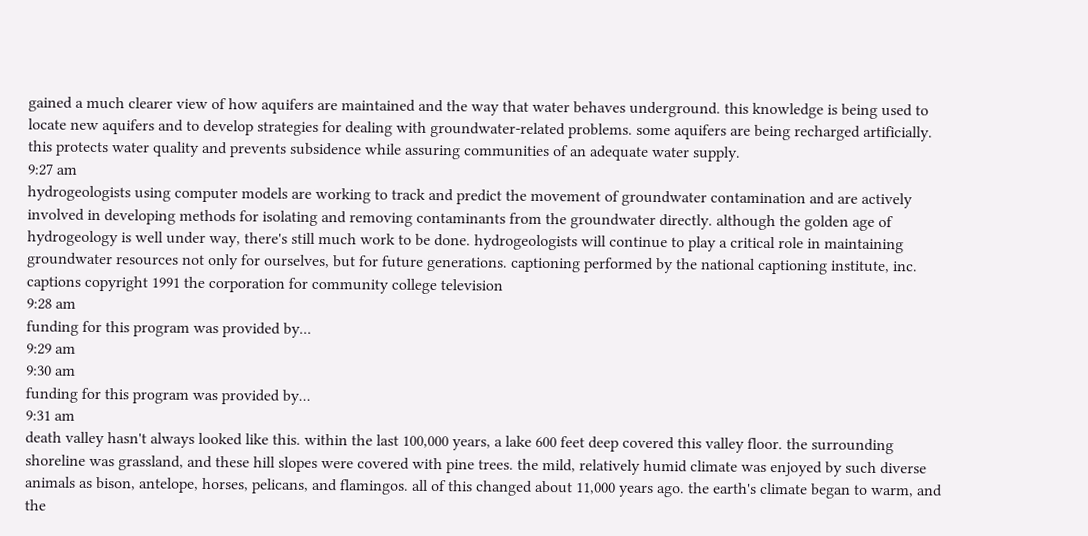gained a much clearer view of how aquifers are maintained and the way that water behaves underground. this knowledge is being used to locate new aquifers and to develop strategies for dealing with groundwater-related problems. some aquifers are being recharged artificially. this protects water quality and prevents subsidence while assuring communities of an adequate water supply.
9:27 am
hydrogeologists using computer models are working to track and predict the movement of groundwater contamination and are actively involved in developing methods for isolating and removing contaminants from the groundwater directly. although the golden age of hydrogeology is well under way, there's still much work to be done. hydrogeologists will continue to play a critical role in maintaining groundwater resources not only for ourselves, but for future generations. captioning performed by the national captioning institute, inc. captions copyright 1991 the corporation for community college television
9:28 am
funding for this program was provided by...
9:29 am
9:30 am
funding for this program was provided by...
9:31 am
death valley hasn't always looked like this. within the last 100,000 years, a lake 600 feet deep covered this valley floor. the surrounding shoreline was grassland, and these hill slopes were covered with pine trees. the mild, relatively humid climate was enjoyed by such diverse animals as bison, antelope, horses, pelicans, and flamingos. all of this changed about 11,000 years ago. the earth's climate began to warm, and the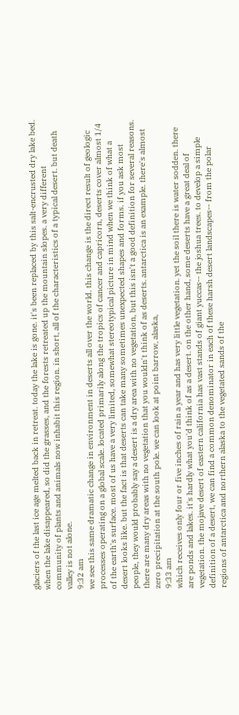glaciers of the last ice age melted back in retreat. today the lake is gone. it's been replaced by this salt-encrusted dry lake bed. when the lake disappeared, so did the grasses, and the forests retreated up the mountain slopes. a very different community of plants and animals now inhabit this region. in short, all of the characteristics of a typical desert. but death valley is not alone.
9:32 am
we see this same dramatic change in environment in deserts all over the world. this change is the direct result of geologic processes operating on a global scale. located primarily along the tropics of cancer and capricorn, deserts cover almost 1/4 of the earth's surface. most of us have a very limited, somewhat stereotypical picture in mind when we think of what a desert looks like. but the fact is that deserts can take many sometimes unexpected shapes and forms. if you ask most people, they would probably say a desert is a dry area with no vegetation, but this isn't a good definition for several reasons. there are many dry areas with no vegetation that you wouldn't think of as deserts. antarctica is an example. there's almost zero precipitation at the south pole. we can look at point barrow, alaska,
9:33 am
which receives only four or five inches of rain a year and has very little vegetation. yet the soil there is water sodden. there are ponds and lakes. it's hardly what you'd think of as a desert. on the other hand, some deserts have a great deal of vegetation. the mojave desert of eastern california has vast stands of giant yuccas-- the joshua trees. to develop a simple definition of a desert, we can find a common denominator in each of these harsh desert landscapes-- from the polar regions of antarctica and northern alaska to the vegetated sands of the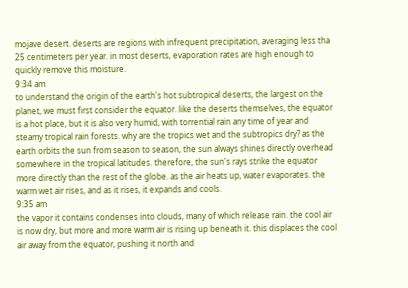mojave desert. deserts are regions with infrequent precipitation, averaging less tha 25 centimeters per year. in most deserts, evaporation rates are high enough to quickly remove this moisture.
9:34 am
to understand the origin of the earth's hot subtropical deserts, the largest on the planet, we must first consider the equator. like the deserts themselves, the equator is a hot place, but it is also very humid, with torrential rain any time of year and steamy tropical rain forests. why are the tropics wet and the subtropics dry? as the earth orbits the sun from season to season, the sun always shines directly overhead somewhere in the tropical latitudes. therefore, the sun's rays strike the equator more directly than the rest of the globe. as the air heats up, water evaporates. the warm wet air rises, and as it rises, it expands and cools.
9:35 am
the vapor it contains condenses into clouds, many of which release rain. the cool air is now dry, but more and more warm air is rising up beneath it. this displaces the cool air away from the equator, pushing it north and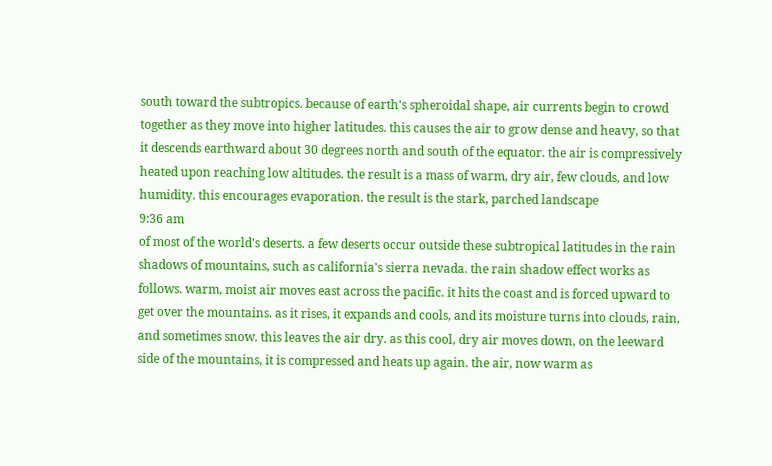south toward the subtropics. because of earth's spheroidal shape, air currents begin to crowd together as they move into higher latitudes. this causes the air to grow dense and heavy, so that it descends earthward about 30 degrees north and south of the equator. the air is compressively heated upon reaching low altitudes. the result is a mass of warm, dry air, few clouds, and low humidity. this encourages evaporation. the result is the stark, parched landscape
9:36 am
of most of the world's deserts. a few deserts occur outside these subtropical latitudes in the rain shadows of mountains, such as california's sierra nevada. the rain shadow effect works as follows. warm, moist air moves east across the pacific. it hits the coast and is forced upward to get over the mountains. as it rises, it expands and cools, and its moisture turns into clouds, rain, and sometimes snow. this leaves the air dry. as this cool, dry air moves down, on the leeward side of the mountains, it is compressed and heats up again. the air, now warm as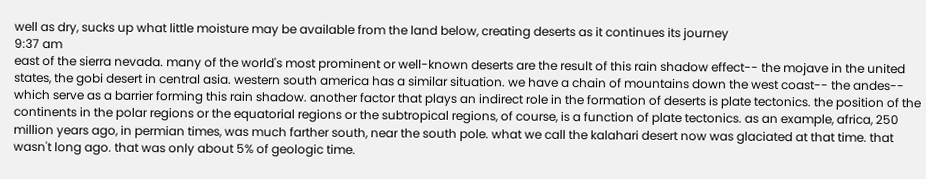well as dry, sucks up what little moisture may be available from the land below, creating deserts as it continues its journey
9:37 am
east of the sierra nevada. many of the world's most prominent or well-known deserts are the result of this rain shadow effect-- the mojave in the united states, the gobi desert in central asia. western south america has a similar situation. we have a chain of mountains down the west coast-- the andes-- which serve as a barrier forming this rain shadow. another factor that plays an indirect role in the formation of deserts is plate tectonics. the position of the continents in the polar regions or the equatorial regions or the subtropical regions, of course, is a function of plate tectonics. as an example, africa, 250 million years ago, in permian times, was much farther south, near the south pole. what we call the kalahari desert now was glaciated at that time. that wasn't long ago. that was only about 5% of geologic time.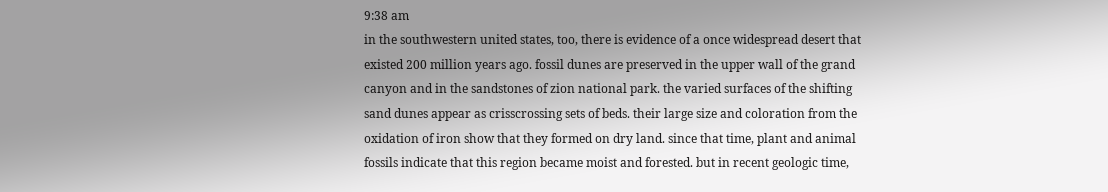9:38 am
in the southwestern united states, too, there is evidence of a once widespread desert that existed 200 million years ago. fossil dunes are preserved in the upper wall of the grand canyon and in the sandstones of zion national park. the varied surfaces of the shifting sand dunes appear as crisscrossing sets of beds. their large size and coloration from the oxidation of iron show that they formed on dry land. since that time, plant and animal fossils indicate that this region became moist and forested. but in recent geologic time,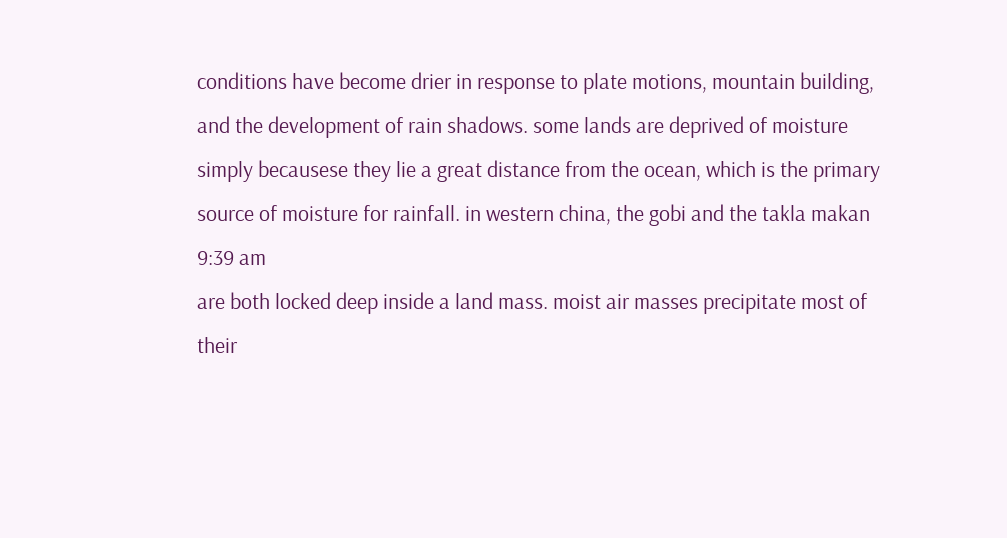conditions have become drier in response to plate motions, mountain building, and the development of rain shadows. some lands are deprived of moisture simply becausese they lie a great distance from the ocean, which is the primary source of moisture for rainfall. in western china, the gobi and the takla makan
9:39 am
are both locked deep inside a land mass. moist air masses precipitate most of their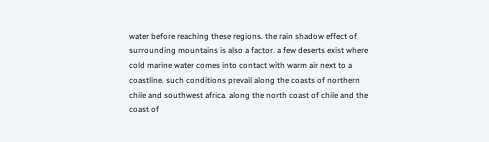water before reaching these regions. the rain shadow effect of surrounding mountains is also a factor. a few deserts exist where cold marine water comes into contact with warm air next to a coastline. such conditions prevail along the coasts of northern chile and southwest africa. along the north coast of chile and the coast of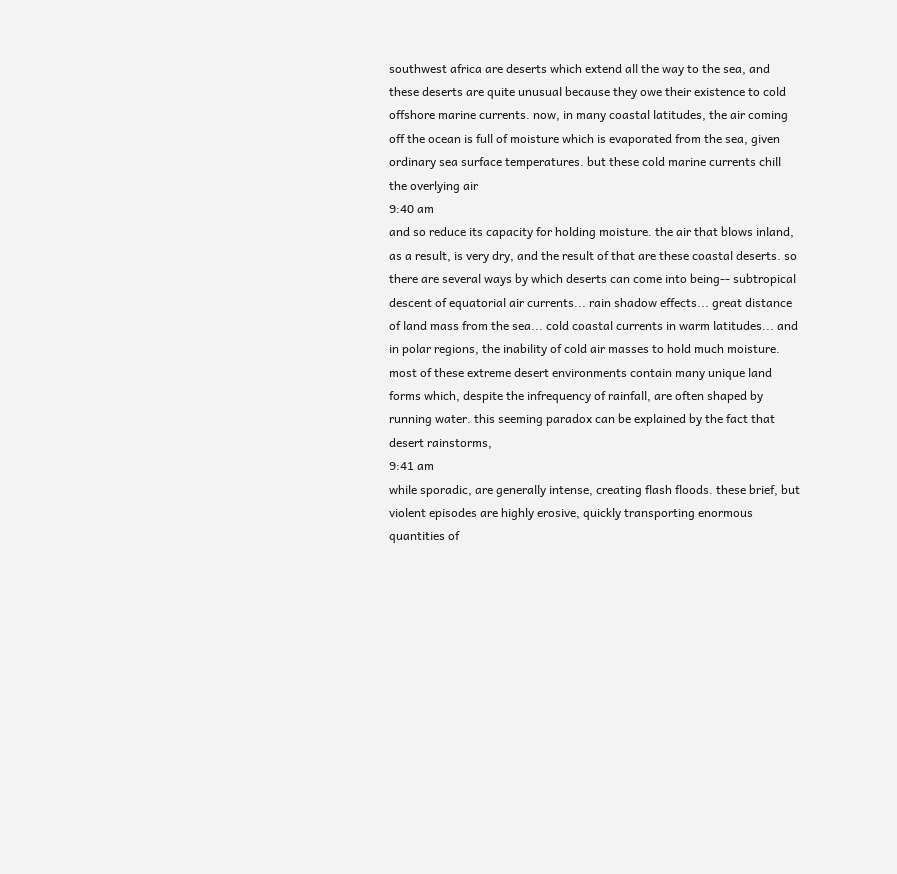southwest africa are deserts which extend all the way to the sea, and these deserts are quite unusual because they owe their existence to cold offshore marine currents. now, in many coastal latitudes, the air coming off the ocean is full of moisture which is evaporated from the sea, given ordinary sea surface temperatures. but these cold marine currents chill the overlying air
9:40 am
and so reduce its capacity for holding moisture. the air that blows inland, as a result, is very dry, and the result of that are these coastal deserts. so there are several ways by which deserts can come into being-- subtropical descent of equatorial air currents... rain shadow effects... great distance of land mass from the sea... cold coastal currents in warm latitudes... and in polar regions, the inability of cold air masses to hold much moisture. most of these extreme desert environments contain many unique land forms which, despite the infrequency of rainfall, are often shaped by running water. this seeming paradox can be explained by the fact that desert rainstorms,
9:41 am
while sporadic, are generally intense, creating flash floods. these brief, but violent episodes are highly erosive, quickly transporting enormous quantities of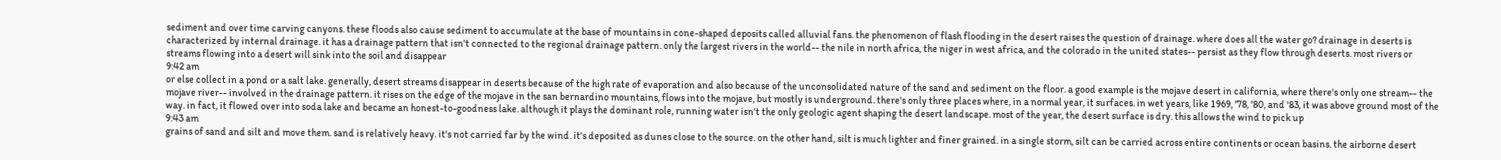sediment and over time carving canyons. these floods also cause sediment to accumulate at the base of mountains in cone-shaped deposits called alluvial fans. the phenomenon of flash flooding in the desert raises the question of drainage. where does all the water go? drainage in deserts is characterized by internal drainage. it has a drainage pattern that isn't connected to the regional drainage pattern. only the largest rivers in the world-- the nile in north africa, the niger in west africa, and the colorado in the united states-- persist as they flow through deserts. most rivers or streams flowing into a desert will sink into the soil and disappear
9:42 am
or else collect in a pond or a salt lake. generally, desert streams disappear in deserts because of the high rate of evaporation and also because of the unconsolidated nature of the sand and sediment on the floor. a good example is the mojave desert in california, where there's only one stream-- the mojave river-- involved in the drainage pattern. it rises on the edge of the mojave in the san bernardino mountains, flows into the mojave, but mostly is underground. there's only three places where, in a normal year, it surfaces. in wet years, like 1969, '78, '80, and '83, it was above ground most of the way. in fact, it flowed over into soda lake and became an honest-to-goodness lake. although it plays the dominant role, running water isn't the only geologic agent shaping the desert landscape. most of the year, the desert surface is dry. this allows the wind to pick up
9:43 am
grains of sand and silt and move them. sand is relatively heavy. it's not carried far by the wind. it's deposited as dunes close to the source. on the other hand, silt is much lighter and finer grained. in a single storm, silt can be carried across entire continents or ocean basins. the airborne desert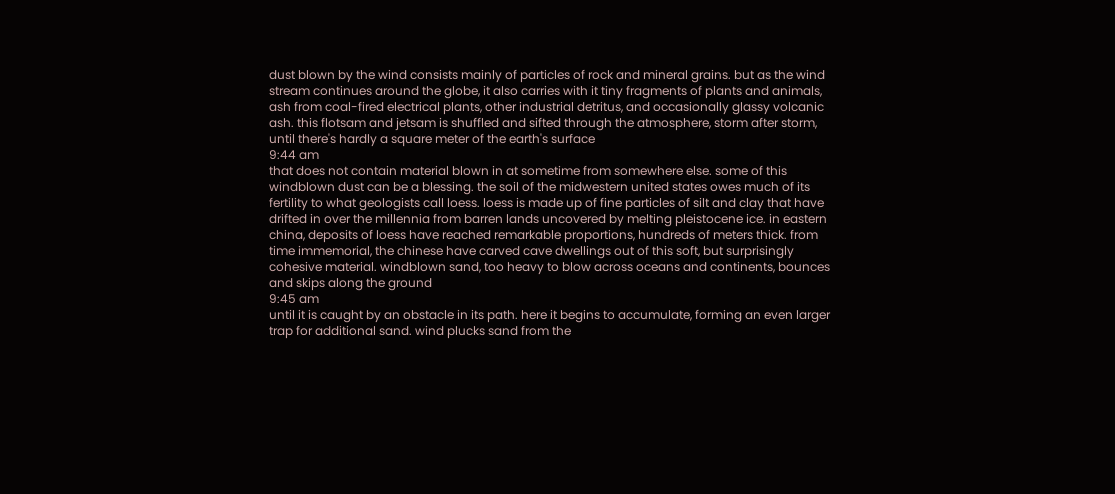dust blown by the wind consists mainly of particles of rock and mineral grains. but as the wind stream continues around the globe, it also carries with it tiny fragments of plants and animals, ash from coal-fired electrical plants, other industrial detritus, and occasionally glassy volcanic ash. this flotsam and jetsam is shuffled and sifted through the atmosphere, storm after storm, until there's hardly a square meter of the earth's surface
9:44 am
that does not contain material blown in at sometime from somewhere else. some of this windblown dust can be a blessing. the soil of the midwestern united states owes much of its fertility to what geologists call loess. loess is made up of fine particles of silt and clay that have drifted in over the millennia from barren lands uncovered by melting pleistocene ice. in eastern china, deposits of loess have reached remarkable proportions, hundreds of meters thick. from time immemorial, the chinese have carved cave dwellings out of this soft, but surprisingly cohesive material. windblown sand, too heavy to blow across oceans and continents, bounces and skips along the ground
9:45 am
until it is caught by an obstacle in its path. here it begins to accumulate, forming an even larger trap for additional sand. wind plucks sand from the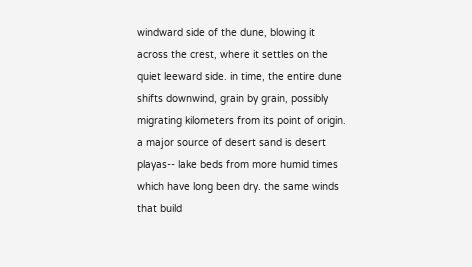windward side of the dune, blowing it across the crest, where it settles on the quiet leeward side. in time, the entire dune shifts downwind, grain by grain, possibly migrating kilometers from its point of origin. a major source of desert sand is desert playas-- lake beds from more humid times which have long been dry. the same winds that build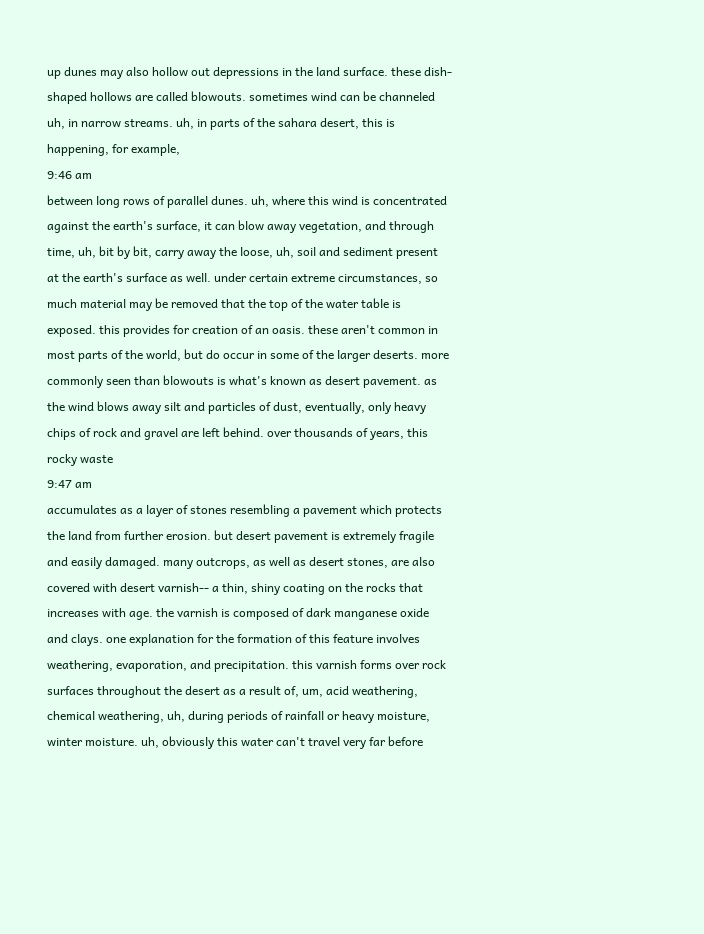up dunes may also hollow out depressions in the land surface. these dish-shaped hollows are called blowouts. sometimes wind can be channeled uh, in narrow streams. uh, in parts of the sahara desert, this is happening, for example,
9:46 am
between long rows of parallel dunes. uh, where this wind is concentrated against the earth's surface, it can blow away vegetation, and through time, uh, bit by bit, carry away the loose, uh, soil and sediment present at the earth's surface as well. under certain extreme circumstances, so much material may be removed that the top of the water table is exposed. this provides for creation of an oasis. these aren't common in most parts of the world, but do occur in some of the larger deserts. more commonly seen than blowouts is what's known as desert pavement. as the wind blows away silt and particles of dust, eventually, only heavy chips of rock and gravel are left behind. over thousands of years, this rocky waste
9:47 am
accumulates as a layer of stones resembling a pavement which protects the land from further erosion. but desert pavement is extremely fragile and easily damaged. many outcrops, as well as desert stones, are also covered with desert varnish-- a thin, shiny coating on the rocks that increases with age. the varnish is composed of dark manganese oxide and clays. one explanation for the formation of this feature involves weathering, evaporation, and precipitation. this varnish forms over rock surfaces throughout the desert as a result of, um, acid weathering, chemical weathering, uh, during periods of rainfall or heavy moisture, winter moisture. uh, obviously this water can't travel very far before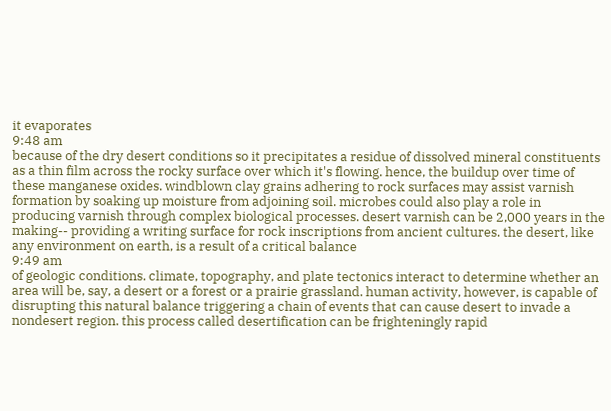it evaporates
9:48 am
because of the dry desert conditions so it precipitates a residue of dissolved mineral constituents as a thin film across the rocky surface over which it's flowing. hence, the buildup over time of these manganese oxides. windblown clay grains adhering to rock surfaces may assist varnish formation by soaking up moisture from adjoining soil. microbes could also play a role in producing varnish through complex biological processes. desert varnish can be 2,000 years in the making-- providing a writing surface for rock inscriptions from ancient cultures. the desert, like any environment on earth, is a result of a critical balance
9:49 am
of geologic conditions. climate, topography, and plate tectonics interact to determine whether an area will be, say, a desert or a forest or a prairie grassland. human activity, however, is capable of disrupting this natural balance triggering a chain of events that can cause desert to invade a nondesert region. this process called desertification can be frighteningly rapid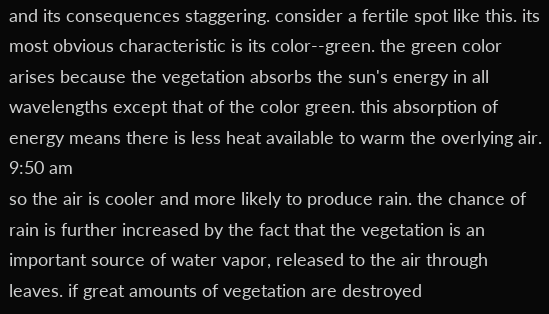and its consequences staggering. consider a fertile spot like this. its most obvious characteristic is its color--green. the green color arises because the vegetation absorbs the sun's energy in all wavelengths except that of the color green. this absorption of energy means there is less heat available to warm the overlying air.
9:50 am
so the air is cooler and more likely to produce rain. the chance of rain is further increased by the fact that the vegetation is an important source of water vapor, released to the air through leaves. if great amounts of vegetation are destroyed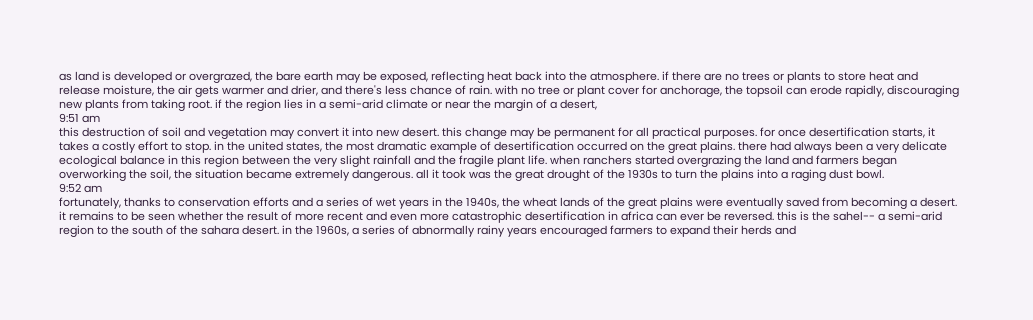as land is developed or overgrazed, the bare earth may be exposed, reflecting heat back into the atmosphere. if there are no trees or plants to store heat and release moisture, the air gets warmer and drier, and there's less chance of rain. with no tree or plant cover for anchorage, the topsoil can erode rapidly, discouraging new plants from taking root. if the region lies in a semi-arid climate or near the margin of a desert,
9:51 am
this destruction of soil and vegetation may convert it into new desert. this change may be permanent for all practical purposes. for once desertification starts, it takes a costly effort to stop. in the united states, the most dramatic example of desertification occurred on the great plains. there had always been a very delicate ecological balance in this region between the very slight rainfall and the fragile plant life. when ranchers started overgrazing the land and farmers began overworking the soil, the situation became extremely dangerous. all it took was the great drought of the 1930s to turn the plains into a raging dust bowl.
9:52 am
fortunately, thanks to conservation efforts and a series of wet years in the 1940s, the wheat lands of the great plains were eventually saved from becoming a desert. it remains to be seen whether the result of more recent and even more catastrophic desertification in africa can ever be reversed. this is the sahel-- a semi-arid region to the south of the sahara desert. in the 1960s, a series of abnormally rainy years encouraged farmers to expand their herds and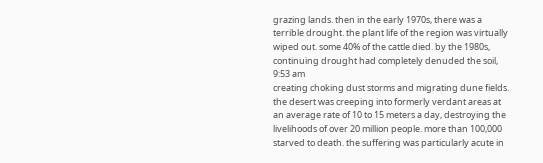grazing lands. then in the early 1970s, there was a terrible drought. the plant life of the region was virtually wiped out. some 40% of the cattle died. by the 1980s, continuing drought had completely denuded the soil,
9:53 am
creating choking dust storms and migrating dune fields. the desert was creeping into formerly verdant areas at an average rate of 10 to 15 meters a day, destroying the livelihoods of over 20 million people. more than 100,000 starved to death. the suffering was particularly acute in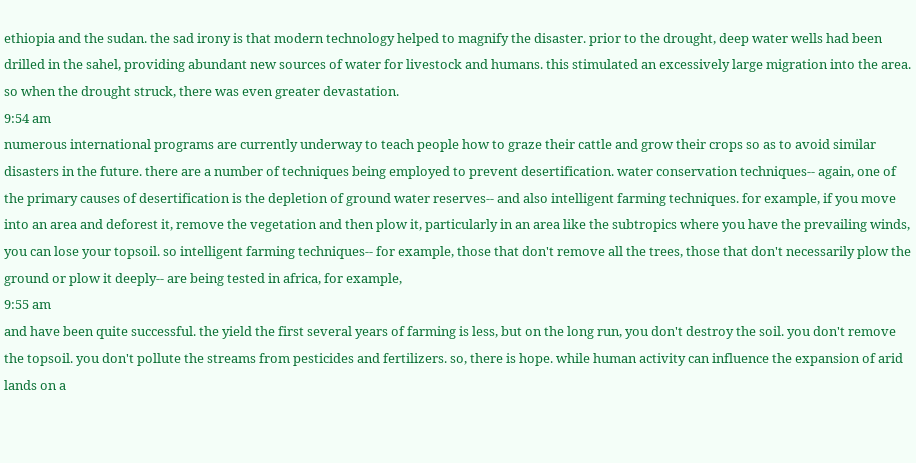ethiopia and the sudan. the sad irony is that modern technology helped to magnify the disaster. prior to the drought, deep water wells had been drilled in the sahel, providing abundant new sources of water for livestock and humans. this stimulated an excessively large migration into the area. so when the drought struck, there was even greater devastation.
9:54 am
numerous international programs are currently underway to teach people how to graze their cattle and grow their crops so as to avoid similar disasters in the future. there are a number of techniques being employed to prevent desertification. water conservation techniques-- again, one of the primary causes of desertification is the depletion of ground water reserves-- and also intelligent farming techniques. for example, if you move into an area and deforest it, remove the vegetation and then plow it, particularly in an area like the subtropics where you have the prevailing winds, you can lose your topsoil. so intelligent farming techniques-- for example, those that don't remove all the trees, those that don't necessarily plow the ground or plow it deeply-- are being tested in africa, for example,
9:55 am
and have been quite successful. the yield the first several years of farming is less, but on the long run, you don't destroy the soil. you don't remove the topsoil. you don't pollute the streams from pesticides and fertilizers. so, there is hope. while human activity can influence the expansion of arid lands on a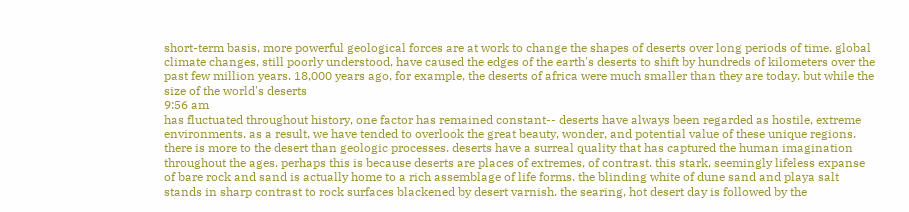short-term basis, more powerful geological forces are at work to change the shapes of deserts over long periods of time. global climate changes, still poorly understood, have caused the edges of the earth's deserts to shift by hundreds of kilometers over the past few million years. 18,000 years ago, for example, the deserts of africa were much smaller than they are today. but while the size of the world's deserts
9:56 am
has fluctuated throughout history, one factor has remained constant-- deserts have always been regarded as hostile, extreme environments. as a result, we have tended to overlook the great beauty, wonder, and potential value of these unique regions. there is more to the desert than geologic processes. deserts have a surreal quality that has captured the human imagination throughout the ages. perhaps this is because deserts are places of extremes, of contrast. this stark, seemingly lifeless expanse of bare rock and sand is actually home to a rich assemblage of life forms. the blinding white of dune sand and playa salt stands in sharp contrast to rock surfaces blackened by desert varnish. the searing, hot desert day is followed by the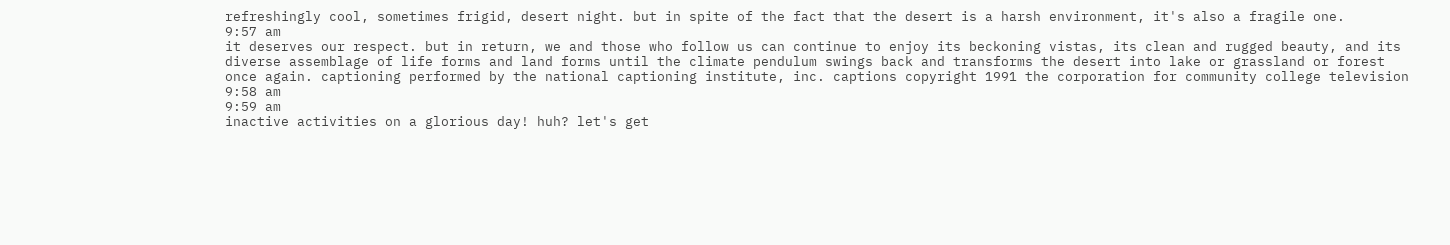refreshingly cool, sometimes frigid, desert night. but in spite of the fact that the desert is a harsh environment, it's also a fragile one.
9:57 am
it deserves our respect. but in return, we and those who follow us can continue to enjoy its beckoning vistas, its clean and rugged beauty, and its diverse assemblage of life forms and land forms until the climate pendulum swings back and transforms the desert into lake or grassland or forest once again. captioning performed by the national captioning institute, inc. captions copyright 1991 the corporation for community college television
9:58 am
9:59 am
inactive activities on a glorious day! huh? let's get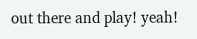out there and play! yeah!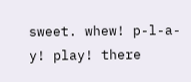sweet. whew! p-l-a-y! play! there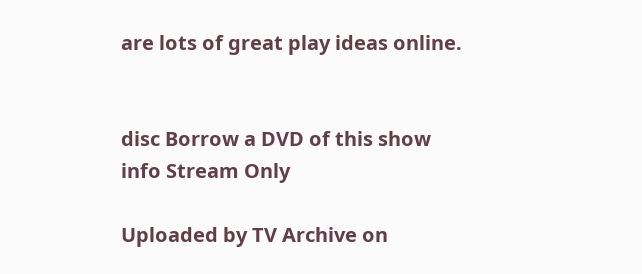are lots of great play ideas online.


disc Borrow a DVD of this show
info Stream Only

Uploaded by TV Archive on